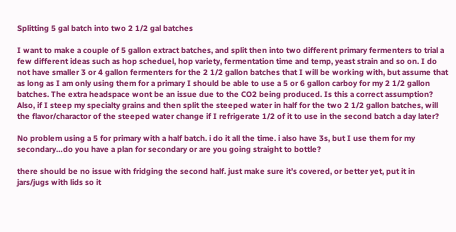Splitting 5 gal batch into two 2 1/2 gal batches

I want to make a couple of 5 gallon extract batches, and split then into two different primary fermenters to trial a few different ideas such as hop scheduel, hop variety, fermentation time and temp, yeast strain and so on. I do not have smaller 3 or 4 gallon fermenters for the 2 1/2 gallon batches that I will be working with, but assume that as long as I am only using them for a primary I should be able to use a 5 or 6 gallon carboy for my 2 1/2 gallon batches. The extra headspace wont be an issue due to the CO2 being produced. Is this a correct assumption?
Also, if I steep my specialty grains and then split the steeped water in half for the two 2 1/2 gallon batches, will the flavor/charactor of the steeped water change if I refrigerate 1/2 of it to use in the second batch a day later?

No problem using a 5 for primary with a half batch. i do it all the time. i also have 3s, but I use them for my secondary…do you have a plan for secondary or are you going straight to bottle?

there should be no issue with fridging the second half. just make sure it’s covered, or better yet, put it in jars/jugs with lids so it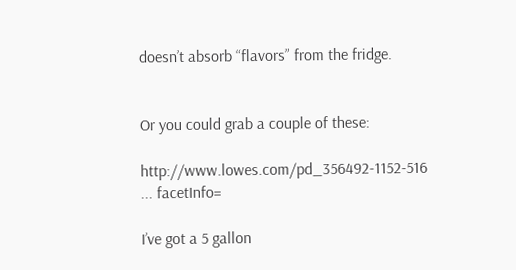doesn’t absorb “flavors” from the fridge.


Or you could grab a couple of these:

http://www.lowes.com/pd_356492-1152-516 ... facetInfo=

I’ve got a 5 gallon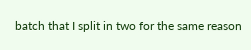batch that I split in two for the same reason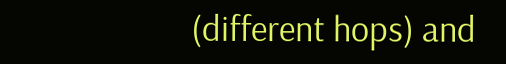(different hops) and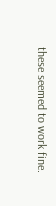these seemed to work fine.